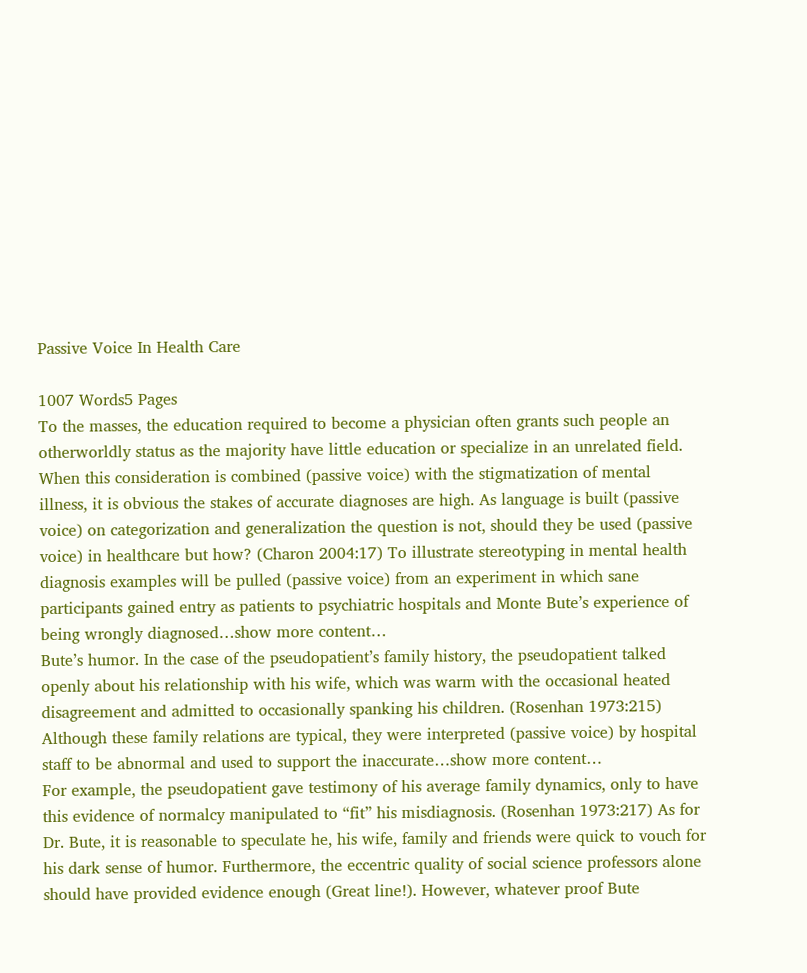Passive Voice In Health Care

1007 Words5 Pages
To the masses, the education required to become a physician often grants such people an otherworldly status as the majority have little education or specialize in an unrelated field. When this consideration is combined (passive voice) with the stigmatization of mental illness, it is obvious the stakes of accurate diagnoses are high. As language is built (passive voice) on categorization and generalization the question is not, should they be used (passive voice) in healthcare but how? (Charon 2004:17) To illustrate stereotyping in mental health diagnosis examples will be pulled (passive voice) from an experiment in which sane participants gained entry as patients to psychiatric hospitals and Monte Bute’s experience of being wrongly diagnosed…show more content…
Bute’s humor. In the case of the pseudopatient’s family history, the pseudopatient talked openly about his relationship with his wife, which was warm with the occasional heated disagreement and admitted to occasionally spanking his children. (Rosenhan 1973:215) Although these family relations are typical, they were interpreted (passive voice) by hospital staff to be abnormal and used to support the inaccurate…show more content…
For example, the pseudopatient gave testimony of his average family dynamics, only to have this evidence of normalcy manipulated to “fit” his misdiagnosis. (Rosenhan 1973:217) As for Dr. Bute, it is reasonable to speculate he, his wife, family and friends were quick to vouch for his dark sense of humor. Furthermore, the eccentric quality of social science professors alone should have provided evidence enough (Great line!). However, whatever proof Bute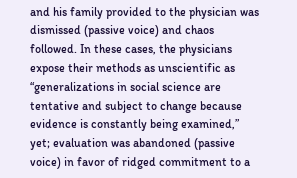and his family provided to the physician was dismissed (passive voice) and chaos followed. In these cases, the physicians expose their methods as unscientific as “generalizations in social science are tentative and subject to change because evidence is constantly being examined,” yet; evaluation was abandoned (passive voice) in favor of ridged commitment to a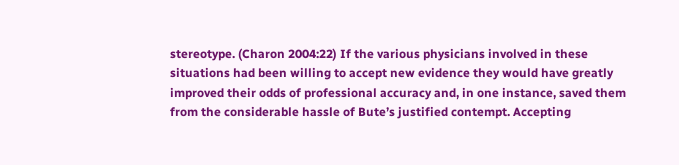stereotype. (Charon 2004:22) If the various physicians involved in these situations had been willing to accept new evidence they would have greatly improved their odds of professional accuracy and, in one instance, saved them from the considerable hassle of Bute’s justified contempt. Accepting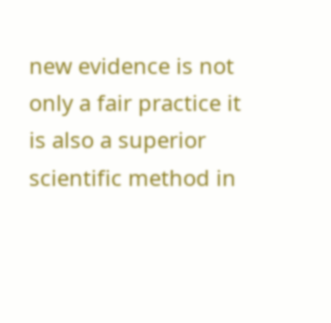new evidence is not only a fair practice it is also a superior scientific method in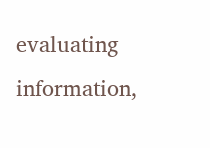evaluating information,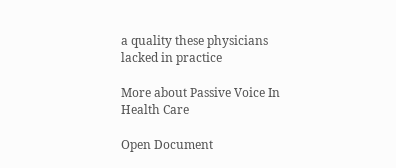a quality these physicians lacked in practice

More about Passive Voice In Health Care

Open Document